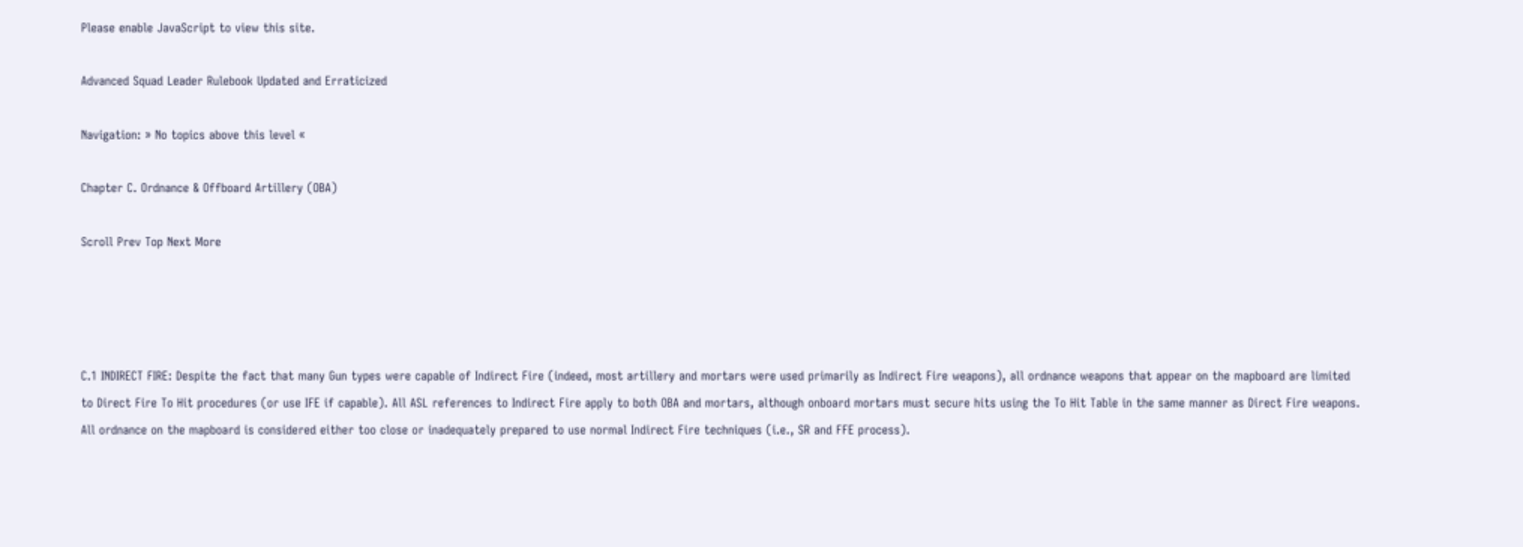Please enable JavaScript to view this site.

Advanced Squad Leader Rulebook Updated and Erraticized

Navigation: » No topics above this level «

Chapter C. Ordnance & Offboard Artillery (OBA)

Scroll Prev Top Next More




C.1 INDIRECT FIRE: Despite the fact that many Gun types were capable of Indirect Fire (indeed, most artillery and mortars were used primarily as Indirect Fire weapons), all ordnance weapons that appear on the mapboard are limited to Direct Fire To Hit procedures (or use IFE if capable). All ASL references to Indirect Fire apply to both OBA and mortars, although onboard mortars must secure hits using the To Hit Table in the same manner as Direct Fire weapons. All ordnance on the mapboard is considered either too close or inadequately prepared to use normal Indirect Fire techniques (i.e., SR and FFE process).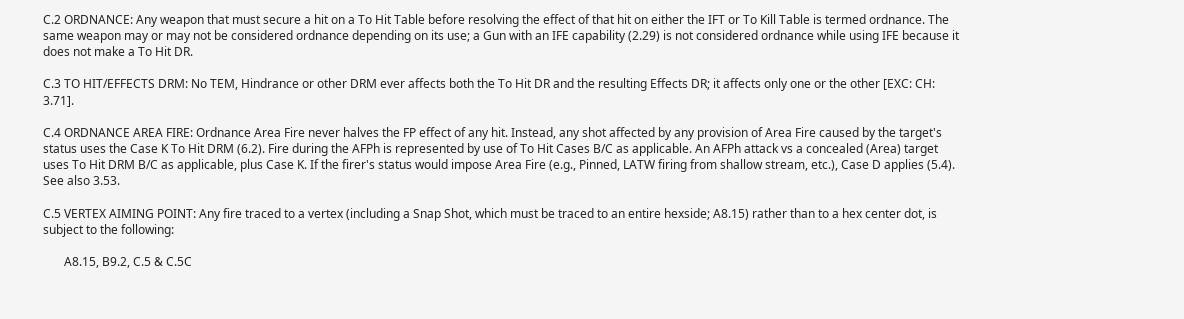C.2 ORDNANCE: Any weapon that must secure a hit on a To Hit Table before resolving the effect of that hit on either the IFT or To Kill Table is termed ordnance. The same weapon may or may not be considered ordnance depending on its use; a Gun with an IFE capability (2.29) is not considered ordnance while using IFE because it does not make a To Hit DR.

C.3 TO HIT/EFFECTS DRM: No TEM, Hindrance or other DRM ever affects both the To Hit DR and the resulting Effects DR; it affects only one or the other [EXC: CH: 3.71].

C.4 ORDNANCE AREA FIRE: Ordnance Area Fire never halves the FP effect of any hit. Instead, any shot affected by any provision of Area Fire caused by the target's status uses the Case K To Hit DRM (6.2). Fire during the AFPh is represented by use of To Hit Cases B/C as applicable. An AFPh attack vs a concealed (Area) target uses To Hit DRM B/C as applicable, plus Case K. If the firer's status would impose Area Fire (e.g., Pinned, LATW firing from shallow stream, etc.), Case D applies (5.4). See also 3.53.

C.5 VERTEX AIMING POINT: Any fire traced to a vertex (including a Snap Shot, which must be traced to an entire hexside; A8.15) rather than to a hex center dot, is subject to the following:

       A8.15, B9.2, C.5 & C.5C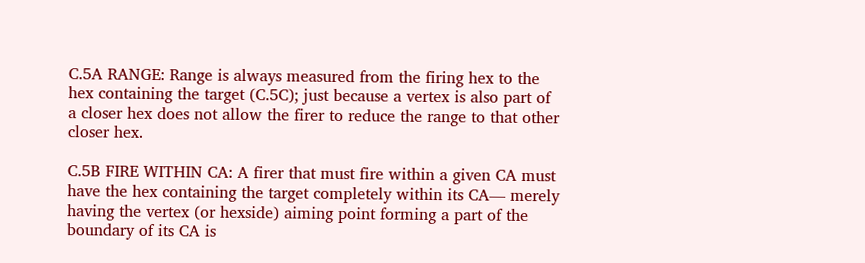C.5A RANGE: Range is always measured from the firing hex to the hex containing the target (C.5C); just because a vertex is also part of a closer hex does not allow the firer to reduce the range to that other closer hex.

C.5B FIRE WITHIN CA: A firer that must fire within a given CA must have the hex containing the target completely within its CA— merely having the vertex (or hexside) aiming point forming a part of the boundary of its CA is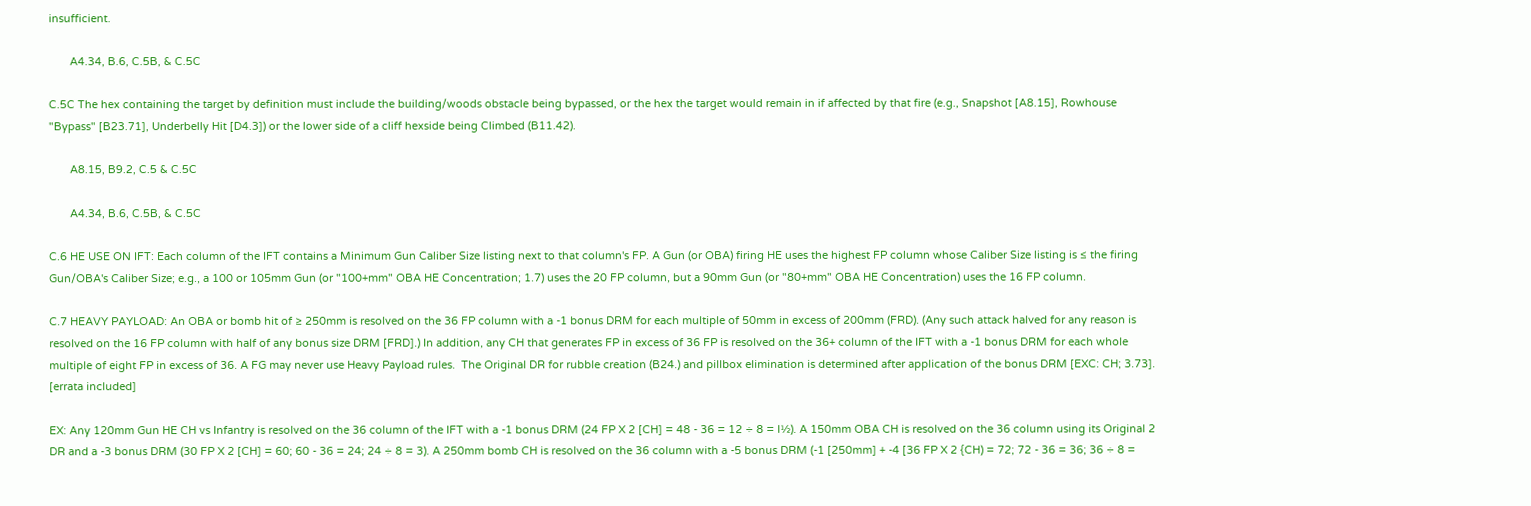insufficient.

       A4.34, B.6, C.5B, & C.5C

C.5C The hex containing the target by definition must include the building/woods obstacle being bypassed, or the hex the target would remain in if affected by that fire (e.g., Snapshot [A8.15], Rowhouse "Bypass" [B23.71], Underbelly Hit [D4.3]) or the lower side of a cliff hexside being Climbed (B11.42).

       A8.15, B9.2, C.5 & C.5C

       A4.34, B.6, C.5B, & C.5C

C.6 HE USE ON IFT: Each column of the IFT contains a Minimum Gun Caliber Size listing next to that column's FP. A Gun (or OBA) firing HE uses the highest FP column whose Caliber Size listing is ≤ the firing Gun/OBA's Caliber Size; e.g., a 100 or 105mm Gun (or "100+mm" OBA HE Concentration; 1.7) uses the 20 FP column, but a 90mm Gun (or "80+mm" OBA HE Concentration) uses the 16 FP column.

C.7 HEAVY PAYLOAD: An OBA or bomb hit of ≥ 250mm is resolved on the 36 FP column with a -1 bonus DRM for each multiple of 50mm in excess of 200mm (FRD). (Any such attack halved for any reason is resolved on the 16 FP column with half of any bonus size DRM [FRD].) In addition, any CH that generates FP in excess of 36 FP is resolved on the 36+ column of the IFT with a -1 bonus DRM for each whole multiple of eight FP in excess of 36. A FG may never use Heavy Payload rules.  The Original DR for rubble creation (B24.) and pillbox elimination is determined after application of the bonus DRM [EXC: CH; 3.73]. [errata included]

EX: Any 120mm Gun HE CH vs Infantry is resolved on the 36 column of the IFT with a -1 bonus DRM (24 FP X 2 [CH] = 48 - 36 = 12 ÷ 8 = l½). A 150mm OBA CH is resolved on the 36 column using its Original 2 DR and a -3 bonus DRM (30 FP X 2 [CH] = 60; 60 - 36 = 24; 24 ÷ 8 = 3). A 250mm bomb CH is resolved on the 36 column with a -5 bonus DRM (-1 [250mm] + -4 [36 FP X 2 {CH) = 72; 72 - 36 = 36; 36 ÷ 8 =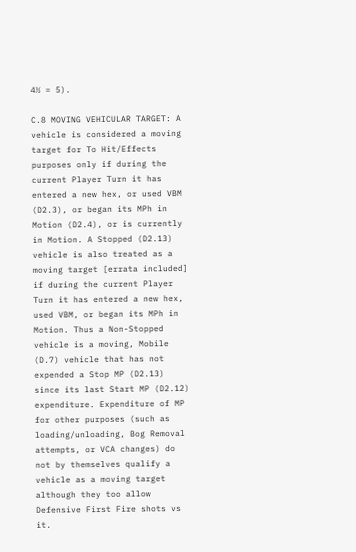4½ = 5).

C.8 MOVING VEHICULAR TARGET: A vehicle is considered a moving target for To Hit/Effects purposes only if during the current Player Turn it has entered a new hex, or used VBM (D2.3), or began its MPh in Motion (D2.4), or is currently in Motion. A Stopped (D2.13) vehicle is also treated as a moving target [errata included] if during the current Player Turn it has entered a new hex, used VBM, or began its MPh in Motion. Thus a Non-Stopped vehicle is a moving, Mobile (D.7) vehicle that has not expended a Stop MP (D2.13) since its last Start MP (D2.12) expenditure. Expenditure of MP for other purposes (such as loading/unloading, Bog Removal attempts, or VCA changes) do not by themselves qualify a vehicle as a moving target although they too allow Defensive First Fire shots vs it.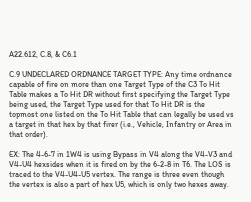A22.612, C.8, & C6.1

C.9 UNDECLARED ORDNANCE TARGET TYPE: Any time ordnance capable of fire on more than one Target Type of the C3 To Hit Table makes a To Hit DR without first specifying the Target Type being used, the Target Type used for that To Hit DR is the topmost one listed on the To Hit Table that can legally be used vs a target in that hex by that firer (i.e., Vehicle, Infantry or Area in that order).

EX: The 4-6-7 in 1W4 is using Bypass in V4 along the V4-V3 and V4-U4 hexsides when it is fired on by the 6-2-8 in T6. The LOS is traced to the V4-U4-U5 vertex. The range is three even though the vertex is also a part of hex U5, which is only two hexes away.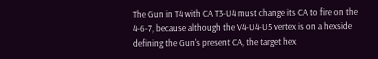The Gun in T4 with CA T3-U4 must change its CA to fire on the 4-6-7, because although the V4-U4-U5 vertex is on a hexside defining the Gun's present CA, the target hex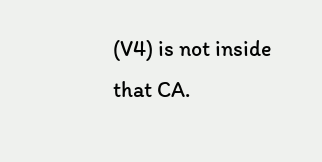(V4) is not inside that CA.